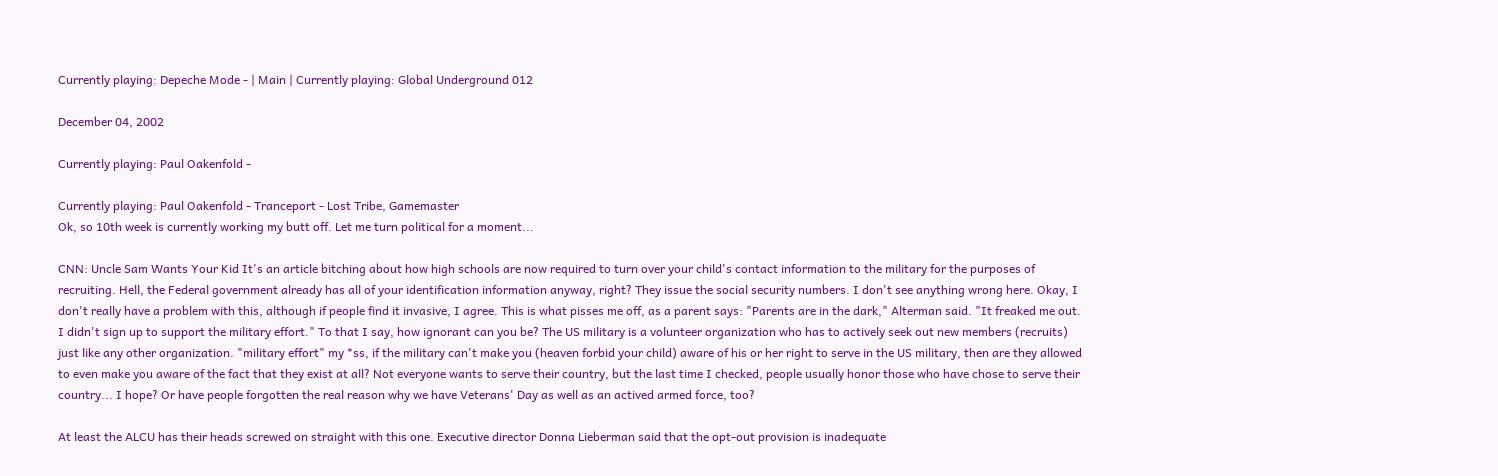Currently playing: Depeche Mode - | Main | Currently playing: Global Underground 012

December 04, 2002

Currently playing: Paul Oakenfold -

Currently playing: Paul Oakenfold - Tranceport - Lost Tribe, Gamemaster
Ok, so 10th week is currently working my butt off. Let me turn political for a moment...

CNN: Uncle Sam Wants Your Kid It's an article bitching about how high schools are now required to turn over your child's contact information to the military for the purposes of recruiting. Hell, the Federal government already has all of your identification information anyway, right? They issue the social security numbers. I don't see anything wrong here. Okay, I don't really have a problem with this, although if people find it invasive, I agree. This is what pisses me off, as a parent says: "Parents are in the dark," Alterman said. "It freaked me out. I didn't sign up to support the military effort." To that I say, how ignorant can you be? The US military is a volunteer organization who has to actively seek out new members (recruits) just like any other organization. "military effort" my *ss, if the military can't make you (heaven forbid your child) aware of his or her right to serve in the US military, then are they allowed to even make you aware of the fact that they exist at all? Not everyone wants to serve their country, but the last time I checked, people usually honor those who have chose to serve their country... I hope? Or have people forgotten the real reason why we have Veterans' Day as well as an actived armed force, too?

At least the ALCU has their heads screwed on straight with this one. Executive director Donna Lieberman said that the opt-out provision is inadequate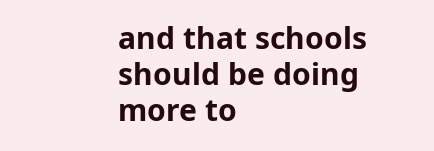and that schools should be doing more to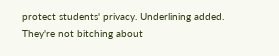protect students' privacy. Underlining added. They're not bitching about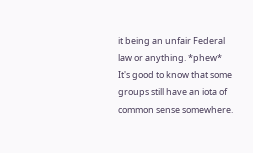it being an unfair Federal law or anything. *phew* It's good to know that some groups still have an iota of common sense somewhere.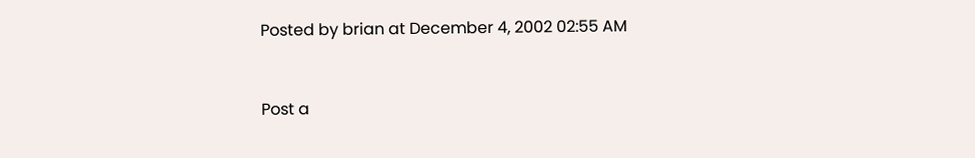Posted by brian at December 4, 2002 02:55 AM


Post a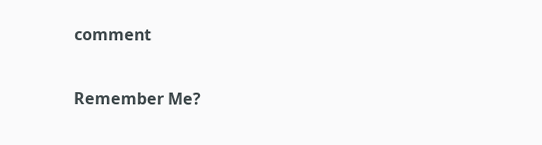comment

Remember Me?